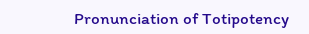Pronunciation of Totipotency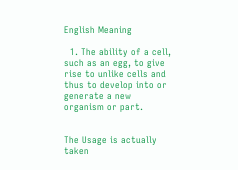English Meaning

  1. The ability of a cell, such as an egg, to give rise to unlike cells and thus to develop into or generate a new organism or part.


The Usage is actually taken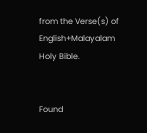from the Verse(s) of English+Malayalam Holy Bible.


Found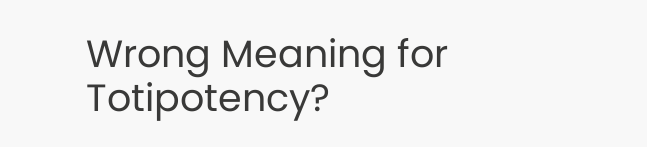Wrong Meaning for Totipotency?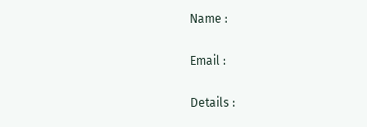Name :

Email :

Details :